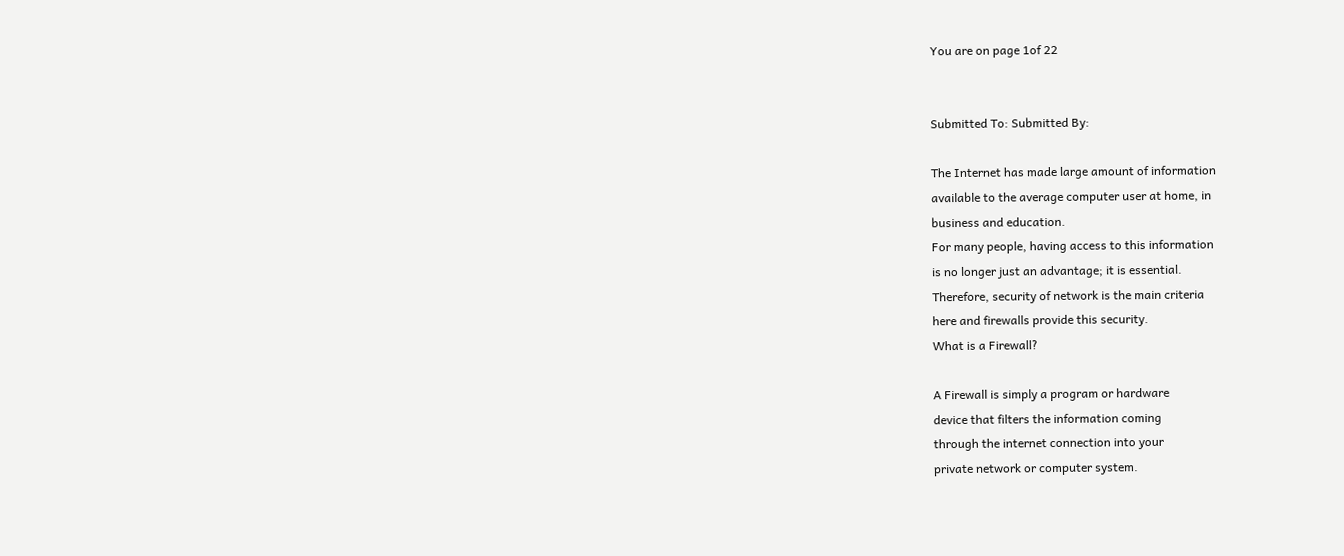You are on page 1of 22


Submitted To: Submitted By:

The Internet has made large amount of information
available to the average computer user at home, in
business and education.
For many people, having access to this information
is no longer just an advantage; it is essential.
Therefore, security of network is the main criteria
here and firewalls provide this security.
What is a Firewall?

A Firewall is simply a program or hardware
device that filters the information coming
through the internet connection into your
private network or computer system.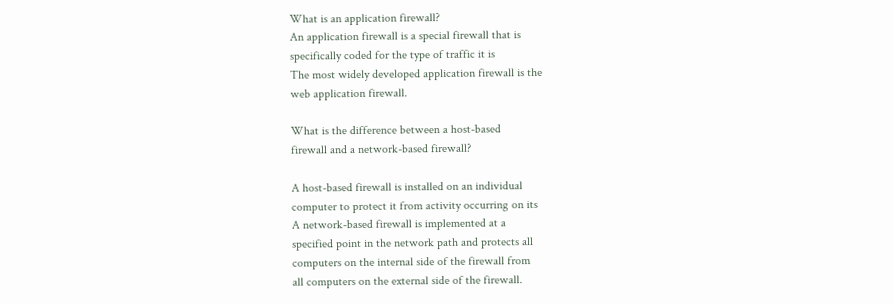What is an application firewall?
An application firewall is a special firewall that is
specifically coded for the type of traffic it is
The most widely developed application firewall is the
web application firewall.

What is the difference between a host-based
firewall and a network-based firewall?

A host-based firewall is installed on an individual
computer to protect it from activity occurring on its
A network-based firewall is implemented at a
specified point in the network path and protects all
computers on the internal side of the firewall from
all computers on the external side of the firewall.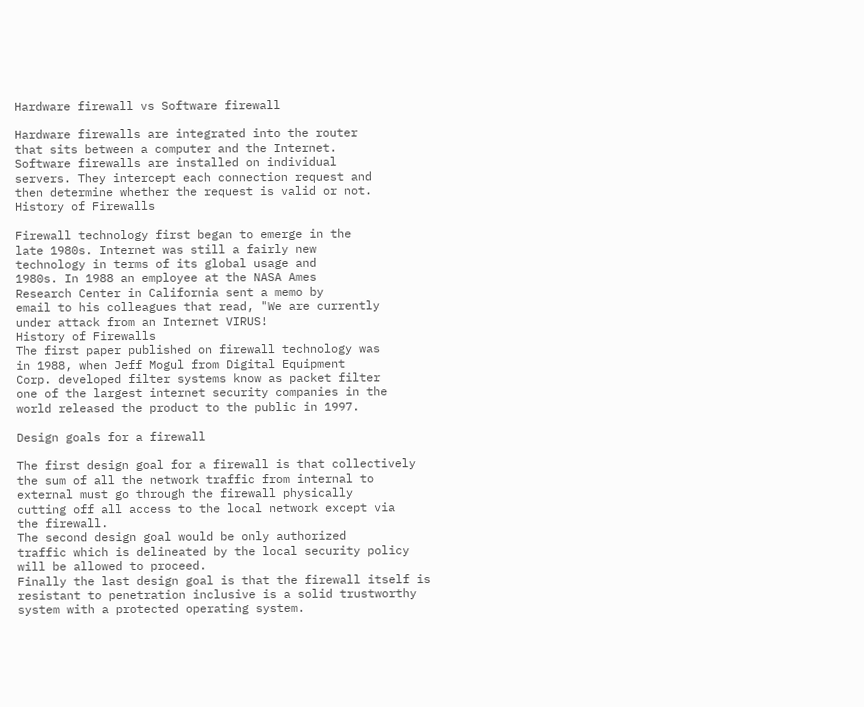Hardware firewall vs Software firewall

Hardware firewalls are integrated into the router
that sits between a computer and the Internet.
Software firewalls are installed on individual
servers. They intercept each connection request and
then determine whether the request is valid or not.
History of Firewalls

Firewall technology first began to emerge in the
late 1980s. Internet was still a fairly new
technology in terms of its global usage and
1980s. In 1988 an employee at the NASA Ames
Research Center in California sent a memo by
email to his colleagues that read, "We are currently
under attack from an Internet VIRUS!
History of Firewalls
The first paper published on firewall technology was
in 1988, when Jeff Mogul from Digital Equipment
Corp. developed filter systems know as packet filter
one of the largest internet security companies in the
world released the product to the public in 1997.

Design goals for a firewall

The first design goal for a firewall is that collectively
the sum of all the network traffic from internal to
external must go through the firewall physically
cutting off all access to the local network except via
the firewall.
The second design goal would be only authorized
traffic which is delineated by the local security policy
will be allowed to proceed.
Finally the last design goal is that the firewall itself is
resistant to penetration inclusive is a solid trustworthy
system with a protected operating system.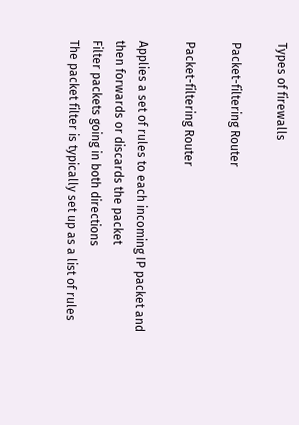Types of firewalls

Packet-filtering Router

Packet-filtering Router

Applies a set of rules to each incoming IP packet and
then forwards or discards the packet
Filter packets going in both directions
The packet filter is typically set up as a list of rules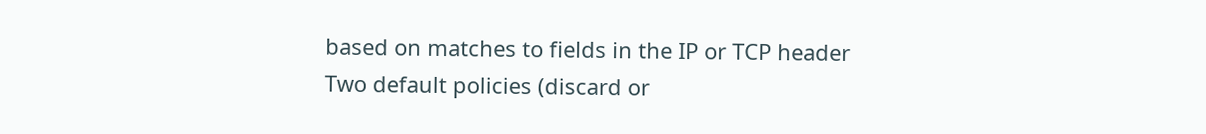based on matches to fields in the IP or TCP header
Two default policies (discard or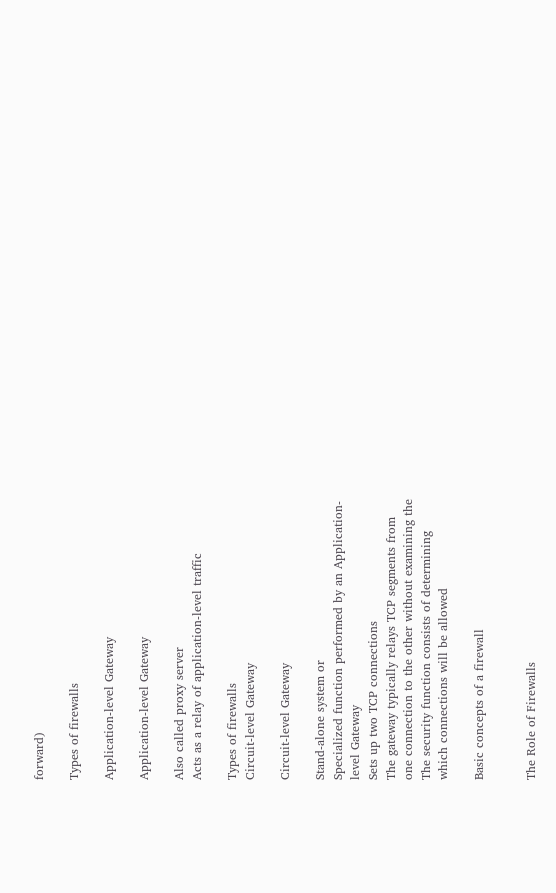forward)

Types of firewalls

Application-level Gateway

Application-level Gateway

Also called proxy server
Acts as a relay of application-level traffic

Types of firewalls
Circuit-level Gateway

Circuit-level Gateway

Stand-alone system or
Specialized function performed by an Application-
level Gateway
Sets up two TCP connections
The gateway typically relays TCP segments from
one connection to the other without examining the
The security function consists of determining
which connections will be allowed

Basic concepts of a firewall


The Role of Firewalls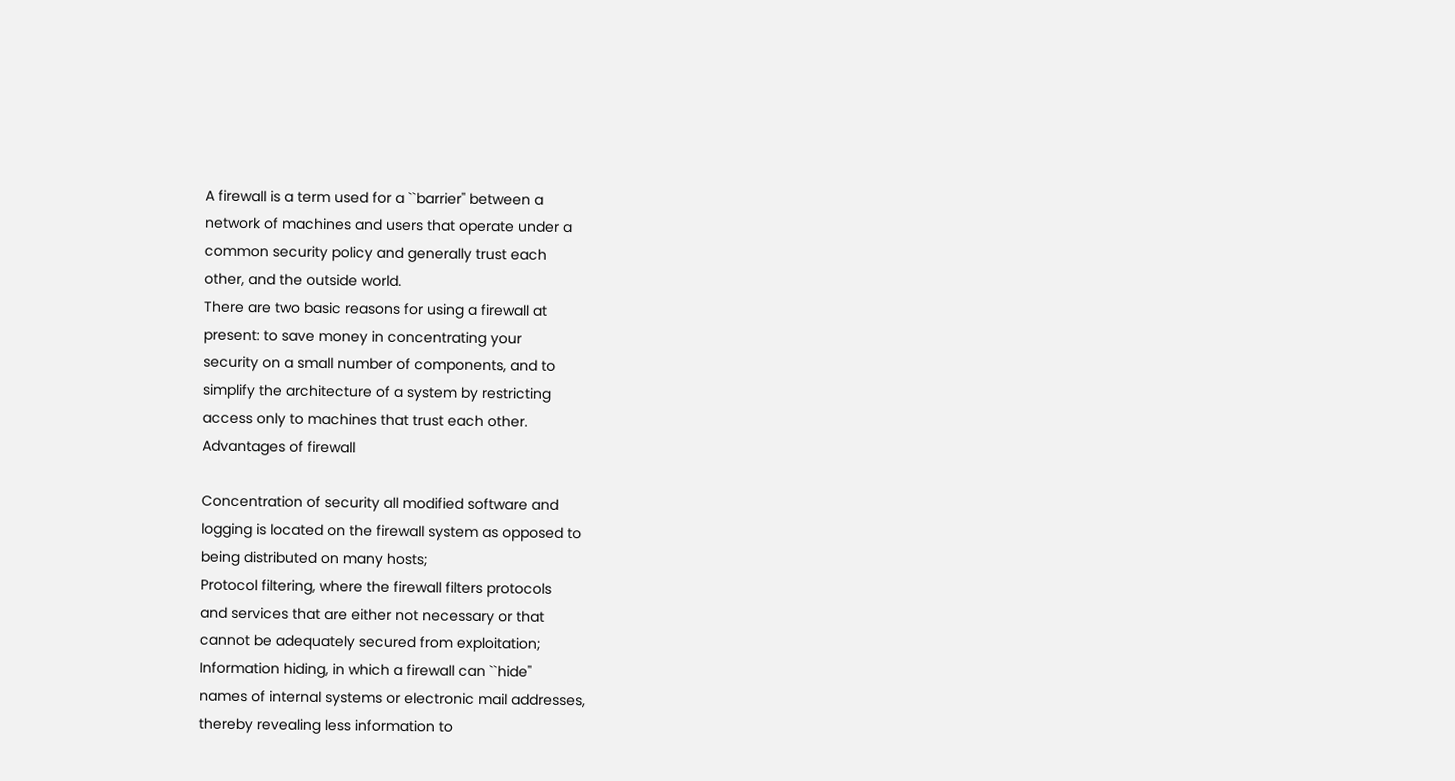A firewall is a term used for a ``barrier'' between a
network of machines and users that operate under a
common security policy and generally trust each
other, and the outside world.
There are two basic reasons for using a firewall at
present: to save money in concentrating your
security on a small number of components, and to
simplify the architecture of a system by restricting
access only to machines that trust each other.
Advantages of firewall

Concentration of security all modified software and
logging is located on the firewall system as opposed to
being distributed on many hosts;
Protocol filtering, where the firewall filters protocols
and services that are either not necessary or that
cannot be adequately secured from exploitation;
Information hiding, in which a firewall can ``hide''
names of internal systems or electronic mail addresses,
thereby revealing less information to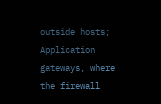outside hosts;
Application gateways, where the firewall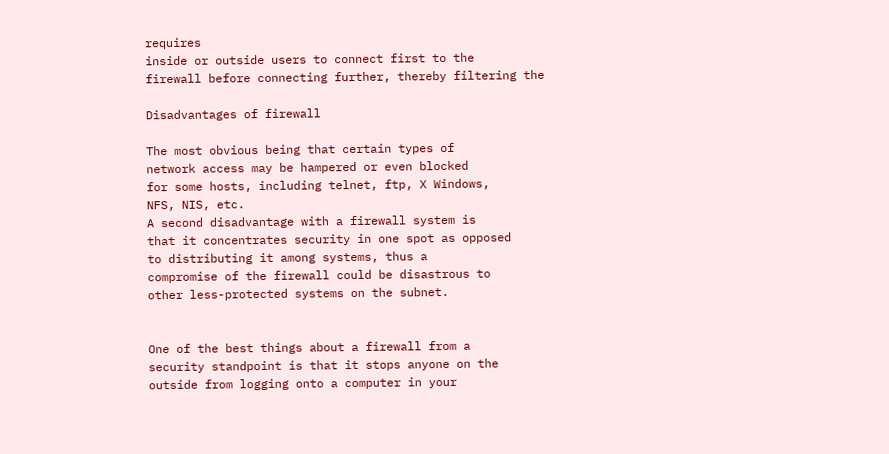requires
inside or outside users to connect first to the
firewall before connecting further, thereby filtering the

Disadvantages of firewall

The most obvious being that certain types of
network access may be hampered or even blocked
for some hosts, including telnet, ftp, X Windows,
NFS, NIS, etc.
A second disadvantage with a firewall system is
that it concentrates security in one spot as opposed
to distributing it among systems, thus a
compromise of the firewall could be disastrous to
other less-protected systems on the subnet.


One of the best things about a firewall from a
security standpoint is that it stops anyone on the
outside from logging onto a computer in your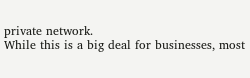private network.
While this is a big deal for businesses, most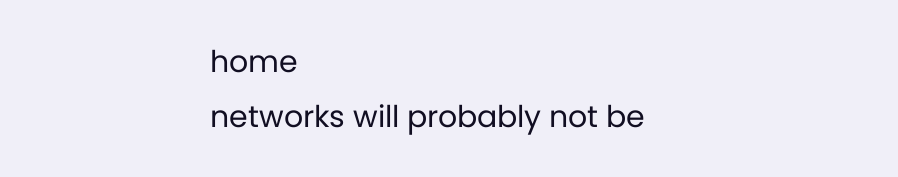home
networks will probably not be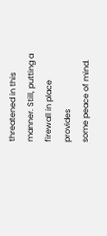threatened in this
manner. Still, putting a firewall in place provides
some peace of mind.